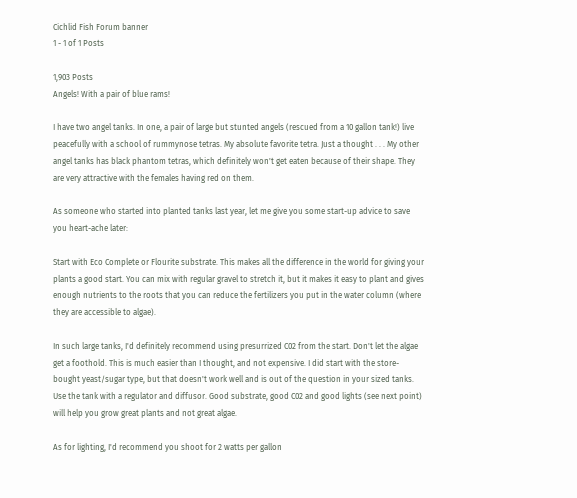Cichlid Fish Forum banner
1 - 1 of 1 Posts

1,903 Posts
Angels! With a pair of blue rams!

I have two angel tanks. In one, a pair of large but stunted angels (rescued from a 10 gallon tank!) live peacefully with a school of rummynose tetras. My absolute favorite tetra. Just a thought . . . My other angel tanks has black phantom tetras, which definitely won't get eaten because of their shape. They are very attractive with the females having red on them.

As someone who started into planted tanks last year, let me give you some start-up advice to save you heart-ache later:

Start with Eco Complete or Flourite substrate. This makes all the difference in the world for giving your plants a good start. You can mix with regular gravel to stretch it, but it makes it easy to plant and gives enough nutrients to the roots that you can reduce the fertilizers you put in the water column (where they are accessible to algae).

In such large tanks, I'd definitely recommend using presurrized C02 from the start. Don't let the algae get a foothold. This is much easier than I thought, and not expensive. I did start with the store-bought yeast/sugar type, but that doesn't work well and is out of the question in your sized tanks. Use the tank with a regulator and diffusor. Good substrate, good C02 and good lights (see next point) will help you grow great plants and not great algae.

As for lighting, I'd recommend you shoot for 2 watts per gallon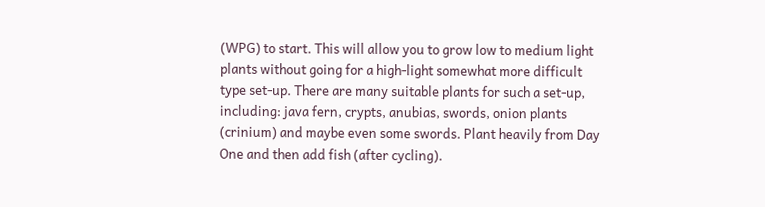(WPG) to start. This will allow you to grow low to medium light plants without going for a high-light somewhat more difficult type set-up. There are many suitable plants for such a set-up, including: java fern, crypts, anubias, swords, onion plants (crinium) and maybe even some swords. Plant heavily from Day One and then add fish (after cycling).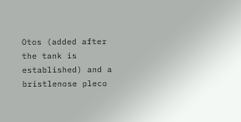Otos (added after the tank is established) and a bristlenose pleco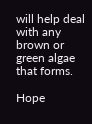will help deal with any brown or green algae that forms.

Hope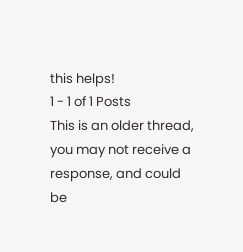this helps!
1 - 1 of 1 Posts
This is an older thread, you may not receive a response, and could be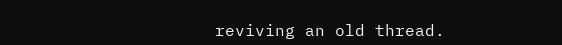reviving an old thread.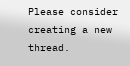Please consider creating a new thread.